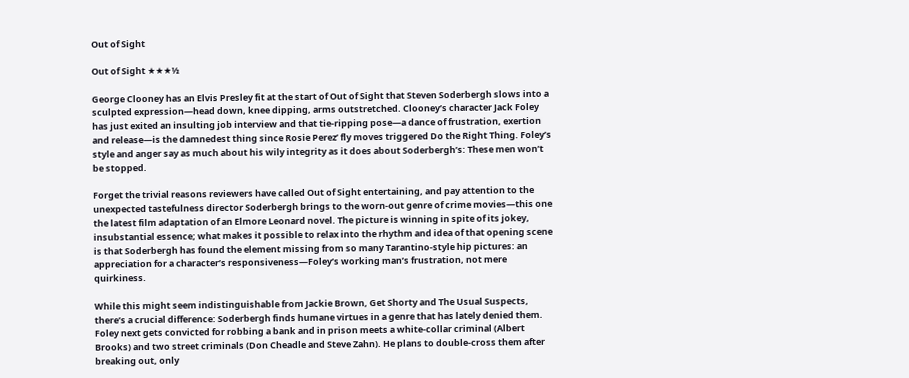Out of Sight

Out of Sight ★★★½

George Clooney has an Elvis Presley fit at the start of Out of Sight that Steven Soderbergh slows into a sculpted expression—head down, knee dipping, arms outstretched. Clooney’s character Jack Foley has just exited an insulting job interview and that tie-ripping pose—a dance of frustration, exertion and release—is the damnedest thing since Rosie Perez’ fly moves triggered Do the Right Thing. Foley’s style and anger say as much about his wily integrity as it does about Soderbergh’s: These men won’t be stopped.

Forget the trivial reasons reviewers have called Out of Sight entertaining, and pay attention to the unexpected tastefulness director Soderbergh brings to the worn-out genre of crime movies—this one the latest film adaptation of an Elmore Leonard novel. The picture is winning in spite of its jokey, insubstantial essence; what makes it possible to relax into the rhythm and idea of that opening scene is that Soderbergh has found the element missing from so many Tarantino-style hip pictures: an appreciation for a character’s responsiveness—Foley’s working man’s frustration, not mere quirkiness.

While this might seem indistinguishable from Jackie Brown, Get Shorty and The Usual Suspects, there’s a crucial difference: Soderbergh finds humane virtues in a genre that has lately denied them. Foley next gets convicted for robbing a bank and in prison meets a white-collar criminal (Albert Brooks) and two street criminals (Don Cheadle and Steve Zahn). He plans to double-cross them after breaking out, only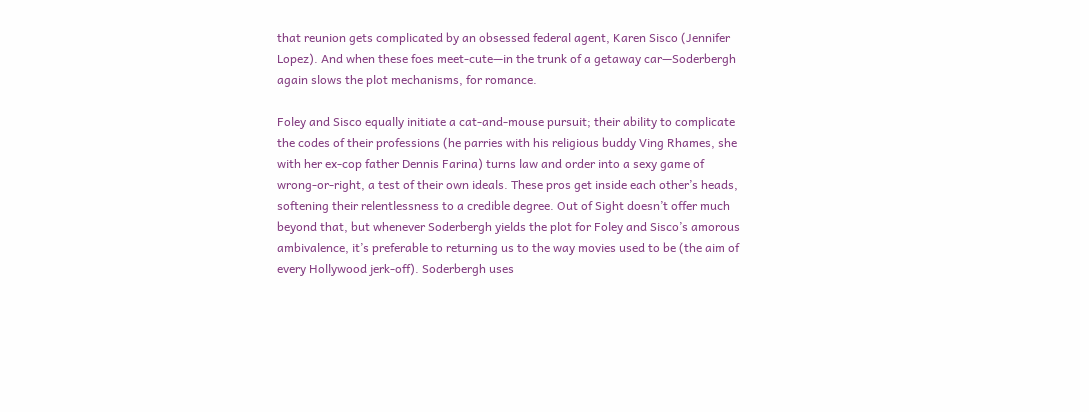that reunion gets complicated by an obsessed federal agent, Karen Sisco (Jennifer Lopez). And when these foes meet-cute—in the trunk of a getaway car—Soderbergh again slows the plot mechanisms, for romance.

Foley and Sisco equally initiate a cat-and-mouse pursuit; their ability to complicate the codes of their professions (he parries with his religious buddy Ving Rhames, she with her ex-cop father Dennis Farina) turns law and order into a sexy game of wrong-or-right, a test of their own ideals. These pros get inside each other’s heads, softening their relentlessness to a credible degree. Out of Sight doesn’t offer much beyond that, but whenever Soderbergh yields the plot for Foley and Sisco’s amorous ambivalence, it’s preferable to returning us to the way movies used to be (the aim of every Hollywood jerk-off). Soderbergh uses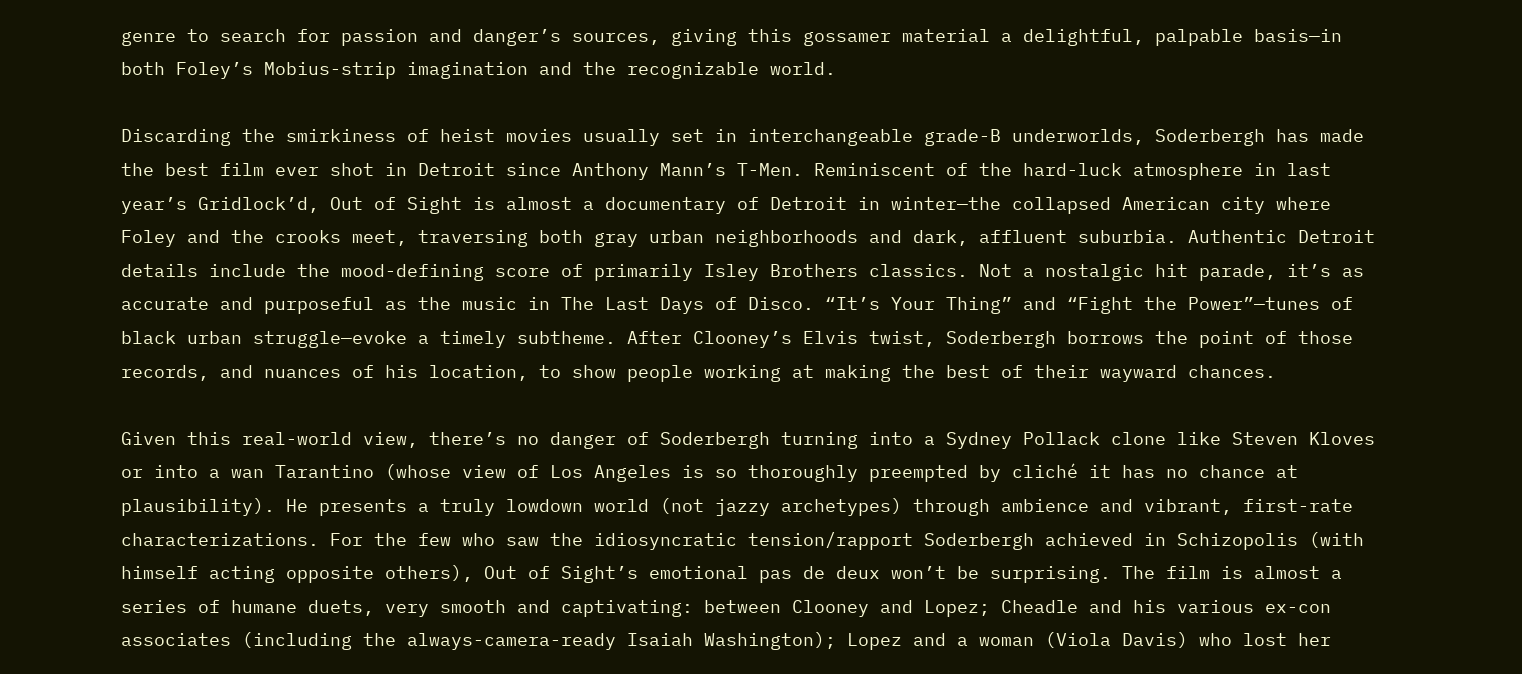genre to search for passion and danger’s sources, giving this gossamer material a delightful, palpable basis—in both Foley’s Mobius-strip imagination and the recognizable world.

Discarding the smirkiness of heist movies usually set in interchangeable grade-B underworlds, Soderbergh has made the best film ever shot in Detroit since Anthony Mann’s T-Men. Reminiscent of the hard-luck atmosphere in last year’s Gridlock’d, Out of Sight is almost a documentary of Detroit in winter—the collapsed American city where Foley and the crooks meet, traversing both gray urban neighborhoods and dark, affluent suburbia. Authentic Detroit details include the mood-defining score of primarily Isley Brothers classics. Not a nostalgic hit parade, it’s as accurate and purposeful as the music in The Last Days of Disco. “It’s Your Thing” and “Fight the Power”—tunes of black urban struggle—evoke a timely subtheme. After Clooney’s Elvis twist, Soderbergh borrows the point of those records, and nuances of his location, to show people working at making the best of their wayward chances.

Given this real-world view, there’s no danger of Soderbergh turning into a Sydney Pollack clone like Steven Kloves or into a wan Tarantino (whose view of Los Angeles is so thoroughly preempted by cliché it has no chance at plausibility). He presents a truly lowdown world (not jazzy archetypes) through ambience and vibrant, first-rate characterizations. For the few who saw the idiosyncratic tension/rapport Soderbergh achieved in Schizopolis (with himself acting opposite others), Out of Sight’s emotional pas de deux won’t be surprising. The film is almost a series of humane duets, very smooth and captivating: between Clooney and Lopez; Cheadle and his various ex-con associates (including the always-camera-ready Isaiah Washington); Lopez and a woman (Viola Davis) who lost her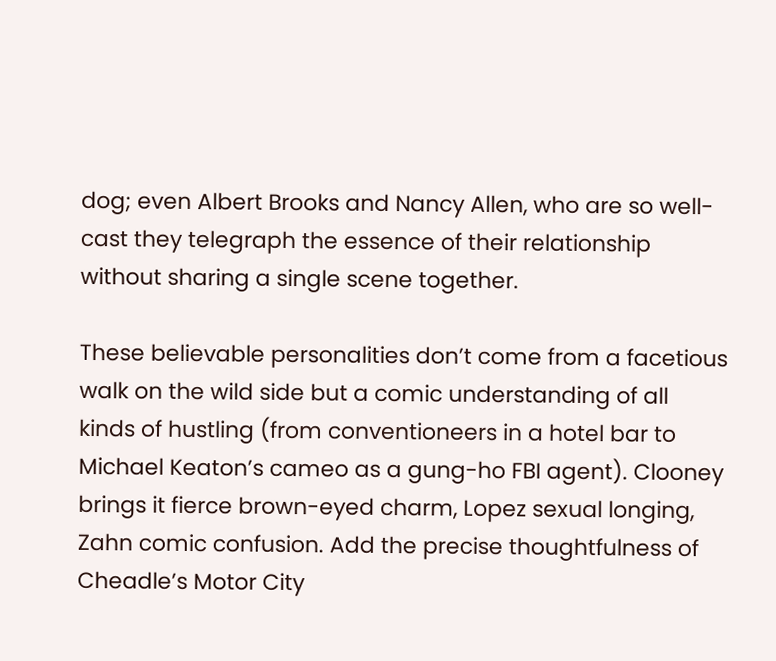dog; even Albert Brooks and Nancy Allen, who are so well-cast they telegraph the essence of their relationship without sharing a single scene together.

These believable personalities don’t come from a facetious walk on the wild side but a comic understanding of all kinds of hustling (from conventioneers in a hotel bar to Michael Keaton’s cameo as a gung-ho FBI agent). Clooney brings it fierce brown-eyed charm, Lopez sexual longing, Zahn comic confusion. Add the precise thoughtfulness of Cheadle’s Motor City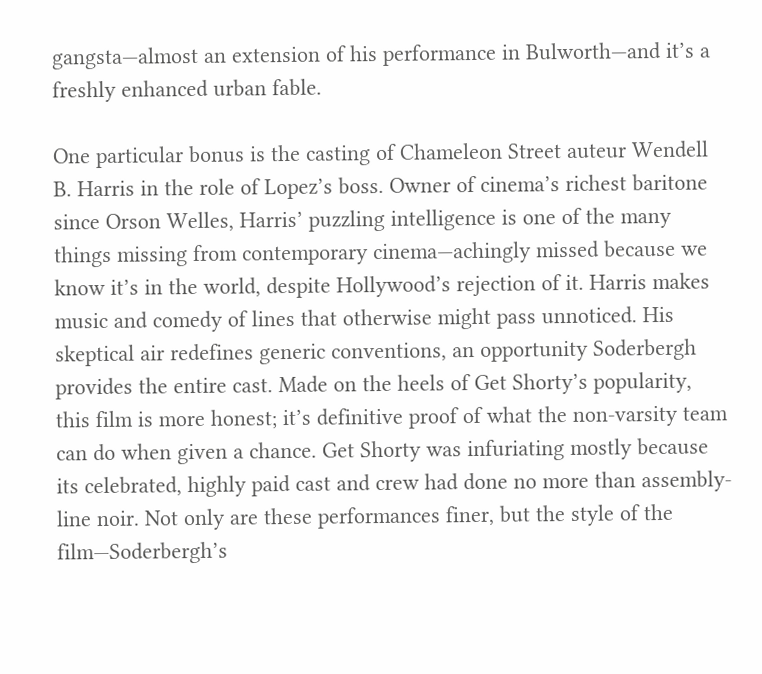gangsta—almost an extension of his performance in Bulworth—and it’s a freshly enhanced urban fable.

One particular bonus is the casting of Chameleon Street auteur Wendell B. Harris in the role of Lopez’s boss. Owner of cinema’s richest baritone since Orson Welles, Harris’ puzzling intelligence is one of the many things missing from contemporary cinema—achingly missed because we know it’s in the world, despite Hollywood’s rejection of it. Harris makes music and comedy of lines that otherwise might pass unnoticed. His skeptical air redefines generic conventions, an opportunity Soderbergh provides the entire cast. Made on the heels of Get Shorty’s popularity, this film is more honest; it’s definitive proof of what the non-varsity team can do when given a chance. Get Shorty was infuriating mostly because its celebrated, highly paid cast and crew had done no more than assembly-line noir. Not only are these performances finer, but the style of the film—Soderbergh’s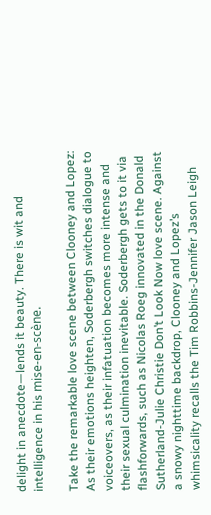delight in anecdote—lends it beauty. There is wit and intelligence in his mise-en-scène.

Take the remarkable love scene between Clooney and Lopez: As their emotions heighten, Soderbergh switches dialogue to voiceovers, as their infatuation becomes more intense and their sexual culmination inevitable. Soderbergh gets to it via flashforwards, such as Nicolas Roeg innovated in the Donald Sutherland-Julie Christie Don’t Look Now love scene. Against a snowy nighttime backdrop, Clooney and Lopez’s whimsicality recalls the Tim Robbins-Jennifer Jason Leigh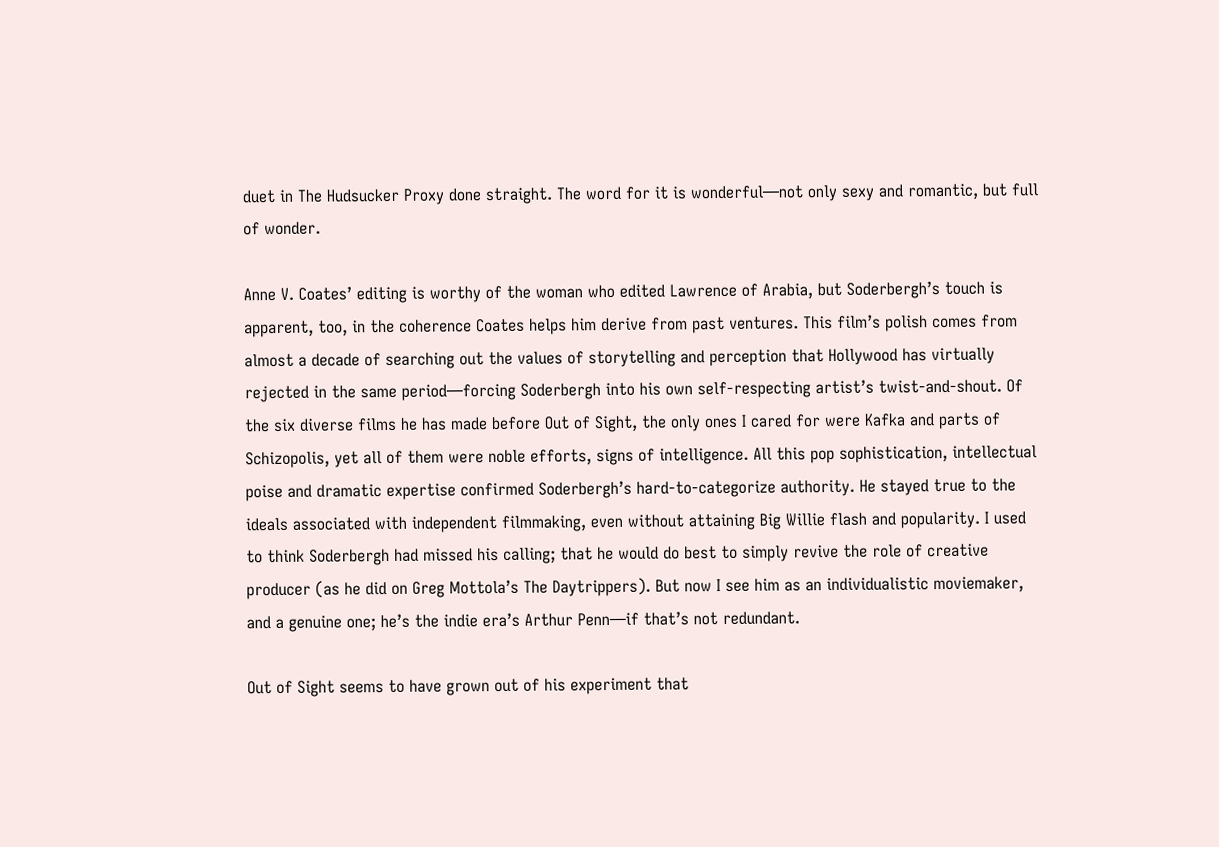duet in The Hudsucker Proxy done straight. The word for it is wonderful—not only sexy and romantic, but full of wonder.

Anne V. Coates’ editing is worthy of the woman who edited Lawrence of Arabia, but Soderbergh’s touch is apparent, too, in the coherence Coates helps him derive from past ventures. This film’s polish comes from almost a decade of searching out the values of storytelling and perception that Hollywood has virtually rejected in the same period—forcing Soderbergh into his own self-respecting artist’s twist-and-shout. Of the six diverse films he has made before Out of Sight, the only ones I cared for were Kafka and parts of Schizopolis, yet all of them were noble efforts, signs of intelligence. All this pop sophistication, intellectual poise and dramatic expertise confirmed Soderbergh’s hard-to-categorize authority. He stayed true to the ideals associated with independent filmmaking, even without attaining Big Willie flash and popularity. I used to think Soderbergh had missed his calling; that he would do best to simply revive the role of creative producer (as he did on Greg Mottola’s The Daytrippers). But now I see him as an individualistic moviemaker, and a genuine one; he’s the indie era’s Arthur Penn—if that’s not redundant.

Out of Sight seems to have grown out of his experiment that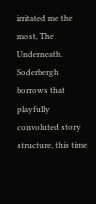irritated me the most, The Underneath. Soderbergh borrows that playfully convoluted story structure, this time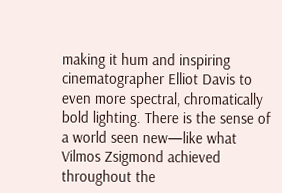making it hum and inspiring cinematographer Elliot Davis to even more spectral, chromatically bold lighting. There is the sense of a world seen new—like what Vilmos Zsigmond achieved throughout the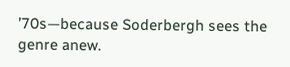’70s—because Soderbergh sees the genre anew.